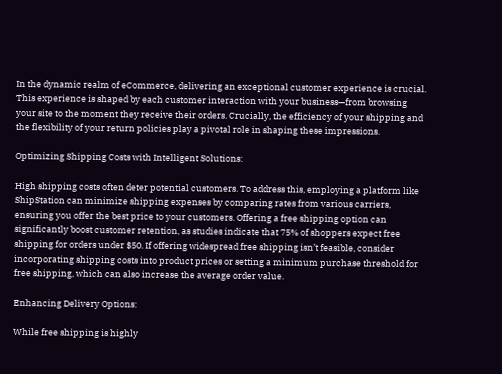In the dynamic realm of eCommerce, delivering an exceptional customer experience is crucial. This experience is shaped by each customer interaction with your business—from browsing your site to the moment they receive their orders. Crucially, the efficiency of your shipping and the flexibility of your return policies play a pivotal role in shaping these impressions.

Optimizing Shipping Costs with Intelligent Solutions:

High shipping costs often deter potential customers. To address this, employing a platform like ShipStation can minimize shipping expenses by comparing rates from various carriers, ensuring you offer the best price to your customers. Offering a free shipping option can significantly boost customer retention, as studies indicate that 75% of shoppers expect free shipping for orders under $50. If offering widespread free shipping isn’t feasible, consider incorporating shipping costs into product prices or setting a minimum purchase threshold for free shipping, which can also increase the average order value.

Enhancing Delivery Options:

While free shipping is highly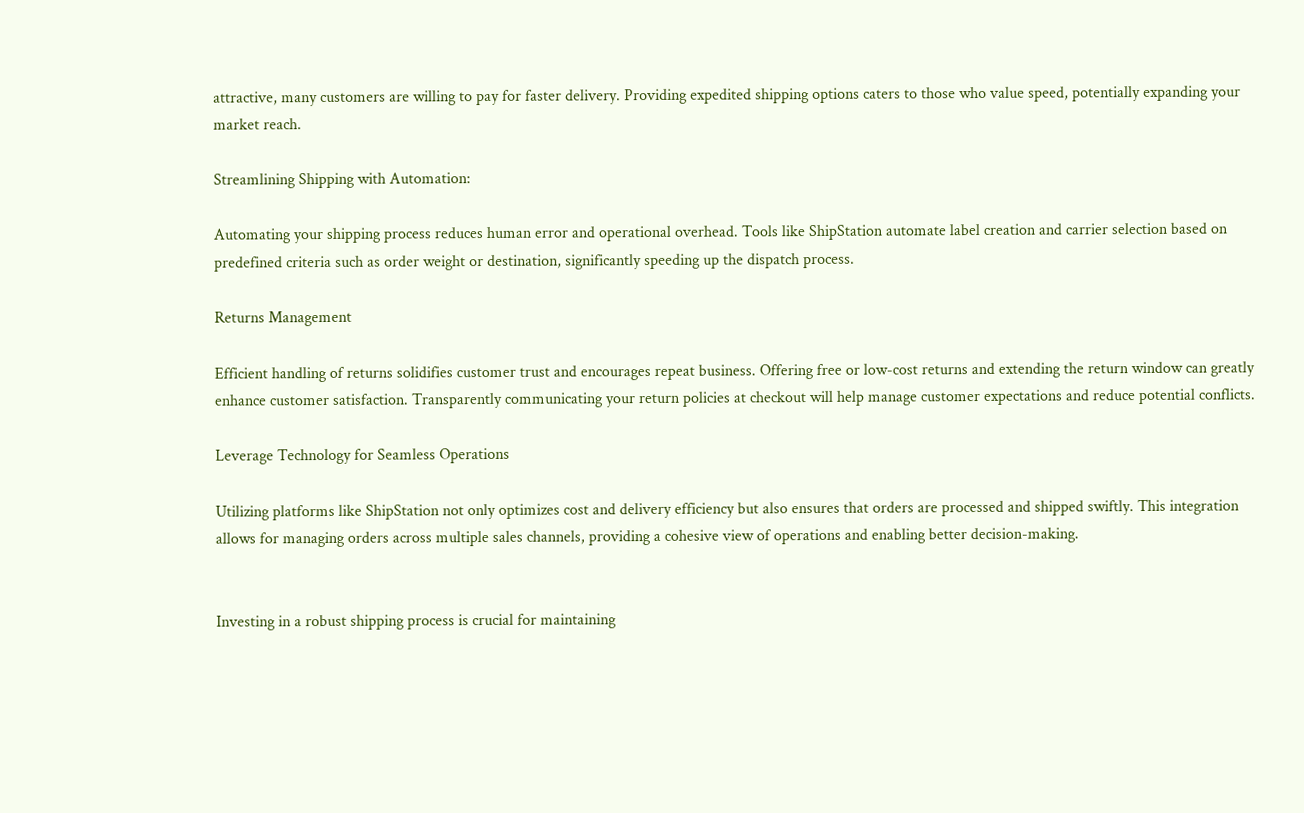attractive, many customers are willing to pay for faster delivery. Providing expedited shipping options caters to those who value speed, potentially expanding your market reach.

Streamlining Shipping with Automation:

Automating your shipping process reduces human error and operational overhead. Tools like ShipStation automate label creation and carrier selection based on predefined criteria such as order weight or destination, significantly speeding up the dispatch process.

Returns Management

Efficient handling of returns solidifies customer trust and encourages repeat business. Offering free or low-cost returns and extending the return window can greatly enhance customer satisfaction. Transparently communicating your return policies at checkout will help manage customer expectations and reduce potential conflicts.

Leverage Technology for Seamless Operations

Utilizing platforms like ShipStation not only optimizes cost and delivery efficiency but also ensures that orders are processed and shipped swiftly. This integration allows for managing orders across multiple sales channels, providing a cohesive view of operations and enabling better decision-making.


Investing in a robust shipping process is crucial for maintaining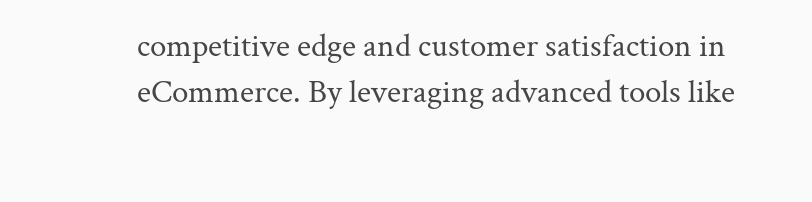competitive edge and customer satisfaction in eCommerce. By leveraging advanced tools like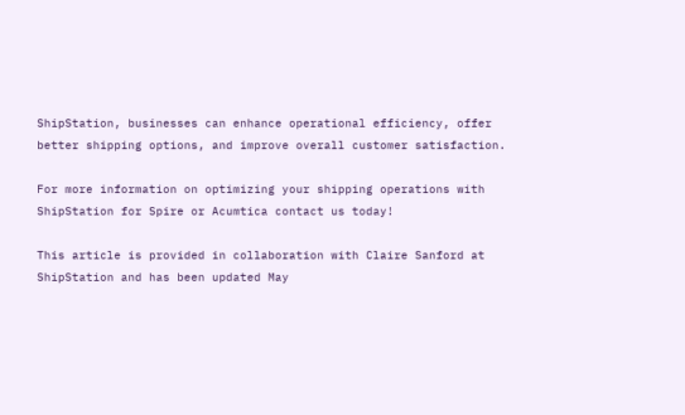ShipStation, businesses can enhance operational efficiency, offer better shipping options, and improve overall customer satisfaction.

For more information on optimizing your shipping operations with ShipStation for Spire or Acumtica contact us today!

This article is provided in collaboration with Claire Sanford at ShipStation and has been updated May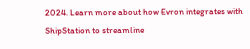2024. Learn more about how Evron integrates with ShipStation to streamline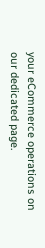your eCommerce operations on our dedicated page.